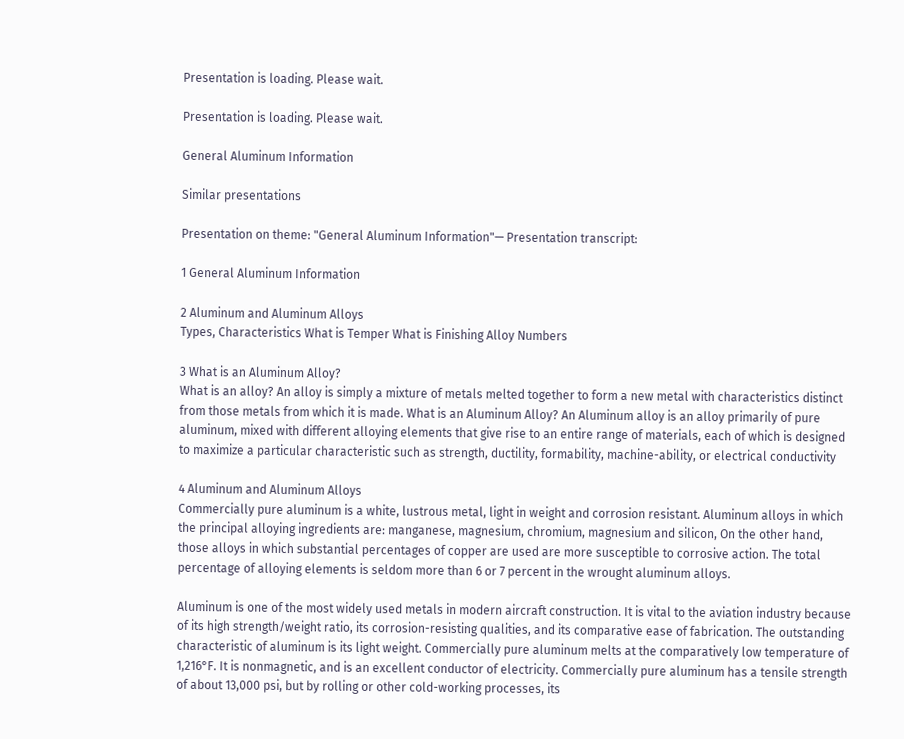Presentation is loading. Please wait.

Presentation is loading. Please wait.

General Aluminum Information

Similar presentations

Presentation on theme: "General Aluminum Information"— Presentation transcript:

1 General Aluminum Information

2 Aluminum and Aluminum Alloys
Types, Characteristics What is Temper What is Finishing Alloy Numbers

3 What is an Aluminum Alloy?
What is an alloy? An alloy is simply a mixture of metals melted together to form a new metal with characteristics distinct from those metals from which it is made. What is an Aluminum Alloy? An Aluminum alloy is an alloy primarily of pure aluminum, mixed with different alloying elements that give rise to an entire range of materials, each of which is designed to maximize a particular characteristic such as strength, ductility, formability, machine-ability, or electrical conductivity

4 Aluminum and Aluminum Alloys
Commercially pure aluminum is a white, lustrous metal, light in weight and corrosion resistant. Aluminum alloys in which the principal alloying ingredients are: manganese, magnesium, chromium, magnesium and silicon, On the other hand, those alloys in which substantial percentages of copper are used are more susceptible to corrosive action. The total percentage of alloying elements is seldom more than 6 or 7 percent in the wrought aluminum alloys.

Aluminum is one of the most widely used metals in modern aircraft construction. It is vital to the aviation industry because of its high strength/weight ratio, its corrosion-resisting qualities, and its comparative ease of fabrication. The outstanding characteristic of aluminum is its light weight. Commercially pure aluminum melts at the comparatively low temperature of 1,216°F. It is nonmagnetic, and is an excellent conductor of electricity. Commercially pure aluminum has a tensile strength of about 13,000 psi, but by rolling or other cold-working processes, its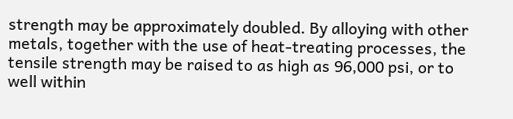strength may be approximately doubled. By alloying with other metals, together with the use of heat-treating processes, the tensile strength may be raised to as high as 96,000 psi, or to well within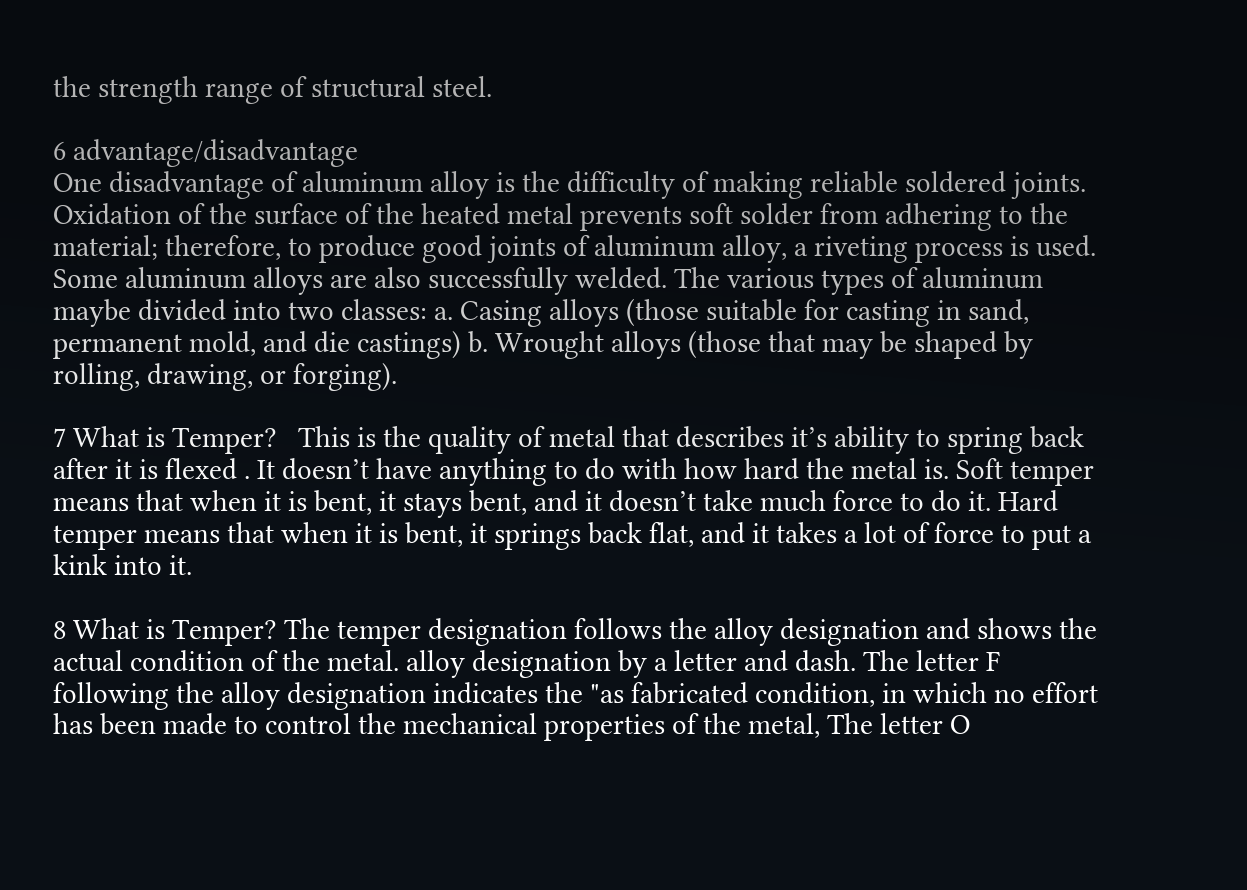the strength range of structural steel.

6 advantage/disadvantage
One disadvantage of aluminum alloy is the difficulty of making reliable soldered joints. Oxidation of the surface of the heated metal prevents soft solder from adhering to the material; therefore, to produce good joints of aluminum alloy, a riveting process is used. Some aluminum alloys are also successfully welded. The various types of aluminum maybe divided into two classes: a. Casing alloys (those suitable for casting in sand, permanent mold, and die castings) b. Wrought alloys (those that may be shaped by rolling, drawing, or forging).

7 What is Temper?   This is the quality of metal that describes it’s ability to spring back after it is flexed . It doesn’t have anything to do with how hard the metal is. Soft temper means that when it is bent, it stays bent, and it doesn’t take much force to do it. Hard temper means that when it is bent, it springs back flat, and it takes a lot of force to put a kink into it.

8 What is Temper? The temper designation follows the alloy designation and shows the actual condition of the metal. alloy designation by a letter and dash. The letter F following the alloy designation indicates the "as fabricated condition, in which no effort has been made to control the mechanical properties of the metal, The letter O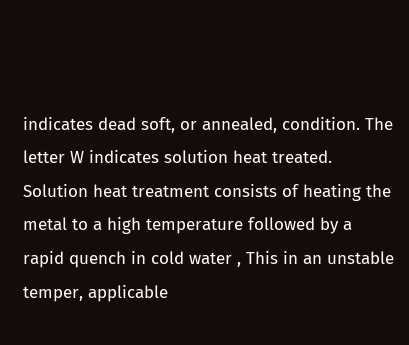indicates dead soft, or annealed, condition. The letter W indicates solution heat treated. Solution heat treatment consists of heating the metal to a high temperature followed by a rapid quench in cold water , This in an unstable temper, applicable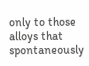only to those alloys that spontaneously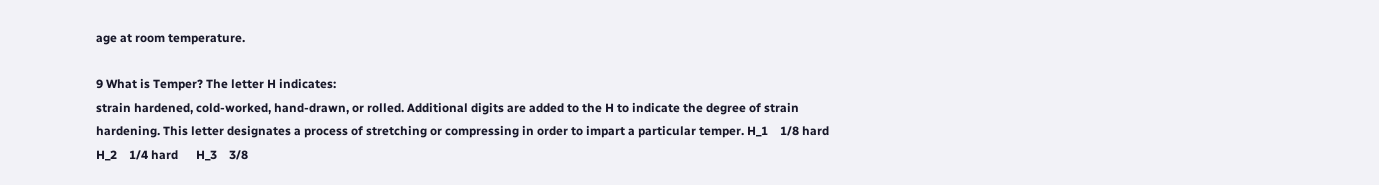age at room temperature.

9 What is Temper? The letter H indicates:
strain hardened, cold-worked, hand-drawn, or rolled. Additional digits are added to the H to indicate the degree of strain hardening. This letter designates a process of stretching or compressing in order to impart a particular temper. H_1    1/8 hard      H_2    1/4 hard      H_3    3/8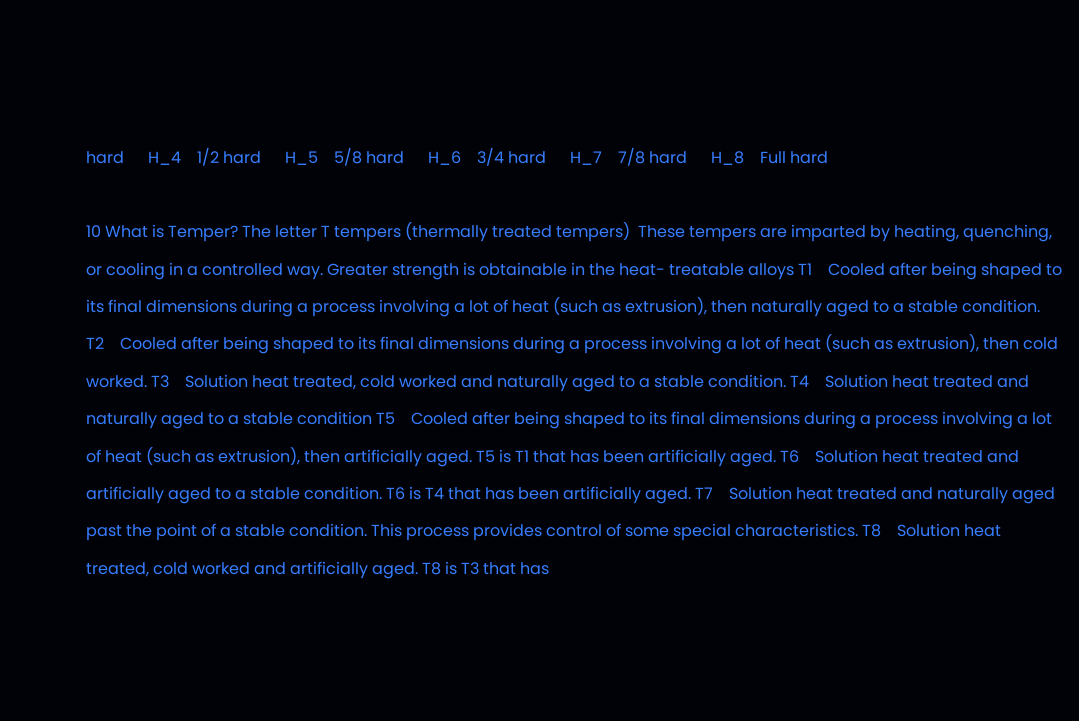hard      H_4    1/2 hard      H_5    5/8 hard      H_6    3/4 hard      H_7    7/8 hard      H_8    Full hard

10 What is Temper? The letter T tempers (thermally treated tempers)  These tempers are imparted by heating, quenching, or cooling in a controlled way. Greater strength is obtainable in the heat- treatable alloys T1    Cooled after being shaped to its final dimensions during a process involving a lot of heat (such as extrusion), then naturally aged to a stable condition.     T2    Cooled after being shaped to its final dimensions during a process involving a lot of heat (such as extrusion), then cold worked. T3    Solution heat treated, cold worked and naturally aged to a stable condition. T4    Solution heat treated and naturally aged to a stable condition T5    Cooled after being shaped to its final dimensions during a process involving a lot of heat (such as extrusion), then artificially aged. T5 is T1 that has been artificially aged. T6    Solution heat treated and artificially aged to a stable condition. T6 is T4 that has been artificially aged. T7    Solution heat treated and naturally aged past the point of a stable condition. This process provides control of some special characteristics. T8    Solution heat treated, cold worked and artificially aged. T8 is T3 that has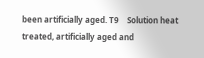been artificially aged. T9    Solution heat treated, artificially aged and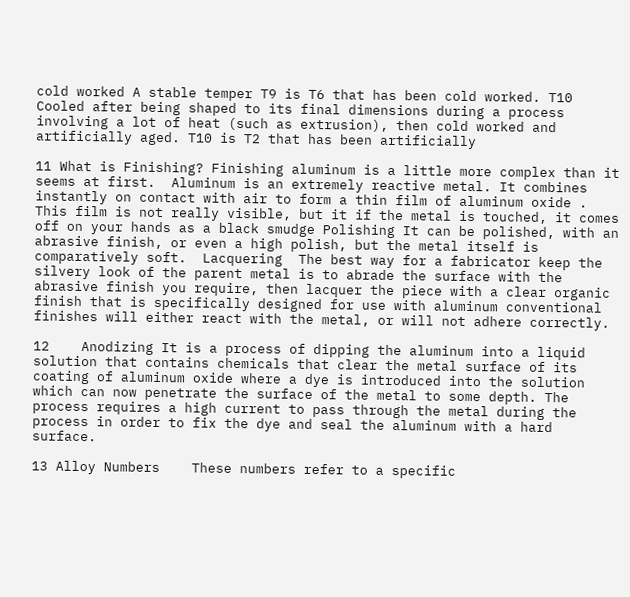cold worked A stable temper T9 is T6 that has been cold worked. T10  Cooled after being shaped to its final dimensions during a process involving a lot of heat (such as extrusion), then cold worked and artificially aged. T10 is T2 that has been artificially

11 What is Finishing? Finishing aluminum is a little more complex than it seems at first.  Aluminum is an extremely reactive metal. It combines instantly on contact with air to form a thin film of aluminum oxide . This film is not really visible, but it if the metal is touched, it comes off on your hands as a black smudge Polishing It can be polished, with an abrasive finish, or even a high polish, but the metal itself is comparatively soft.  Lacquering  The best way for a fabricator keep the silvery look of the parent metal is to abrade the surface with the abrasive finish you require, then lacquer the piece with a clear organic finish that is specifically designed for use with aluminum conventional finishes will either react with the metal, or will not adhere correctly.

12    Anodizing It is a process of dipping the aluminum into a liquid solution that contains chemicals that clear the metal surface of its coating of aluminum oxide where a dye is introduced into the solution which can now penetrate the surface of the metal to some depth. The process requires a high current to pass through the metal during the process in order to fix the dye and seal the aluminum with a hard surface.

13 Alloy Numbers    These numbers refer to a specific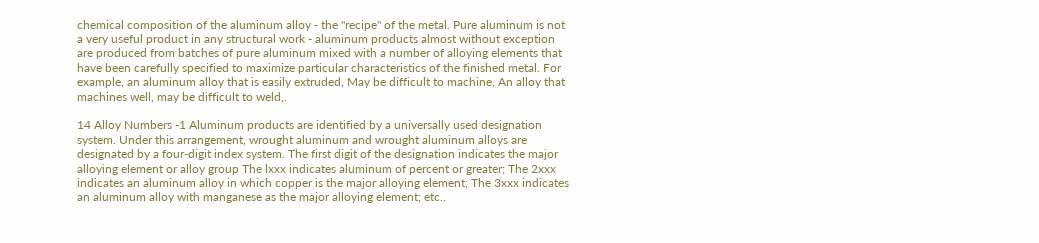chemical composition of the aluminum alloy - the "recipe" of the metal. Pure aluminum is not a very useful product in any structural work - aluminum products almost without exception are produced from batches of pure aluminum mixed with a number of alloying elements that have been carefully specified to maximize particular characteristics of the finished metal. For example, an aluminum alloy that is easily extruded, May be difficult to machine, An alloy that machines well, may be difficult to weld,.

14 Alloy Numbers -1 Aluminum products are identified by a universally used designation system. Under this arrangement, wrought aluminum and wrought aluminum alloys are designated by a four-digit index system. The first digit of the designation indicates the major alloying element or alloy group The lxxx indicates aluminum of percent or greater; The 2xxx indicates an aluminum alloy in which copper is the major alloying element; The 3xxx indicates an aluminum alloy with manganese as the major alloying element; etc..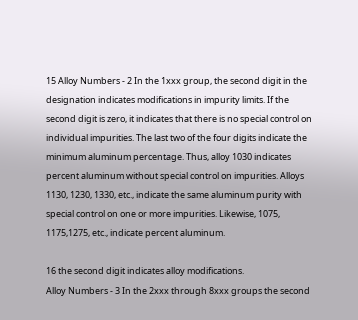15 Alloy Numbers - 2 In the 1xxx group, the second digit in the designation indicates modifications in impurity limits. If the second digit is zero, it indicates that there is no special control on individual impurities. The last two of the four digits indicate the minimum aluminum percentage. Thus, alloy 1030 indicates percent aluminum without special control on impurities. Alloys 1130, 1230, 1330, etc., indicate the same aluminum purity with special control on one or more impurities. Likewise, 1075, 1175,1275, etc., indicate percent aluminum.

16 the second digit indicates alloy modifications.
Alloy Numbers - 3 In the 2xxx through 8xxx groups the second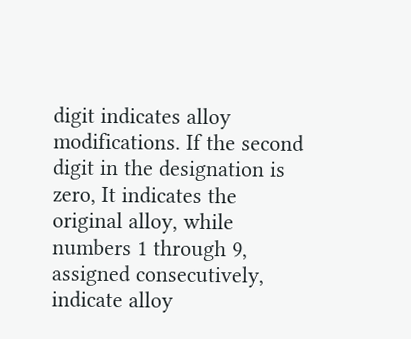digit indicates alloy modifications. If the second digit in the designation is zero, It indicates the original alloy, while numbers 1 through 9, assigned consecutively, indicate alloy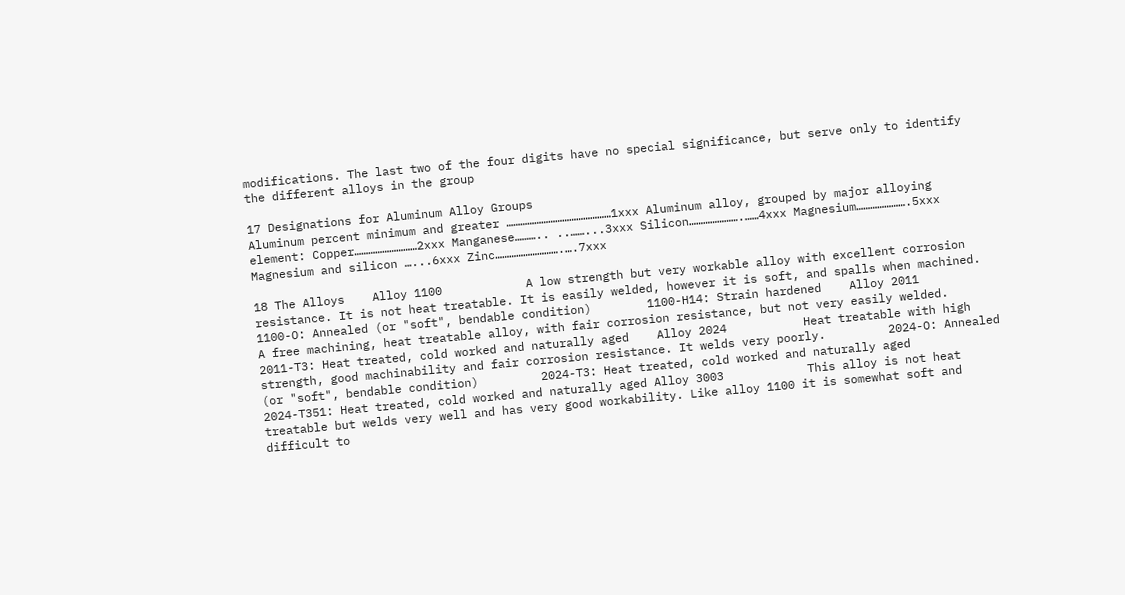modifications. The last two of the four digits have no special significance, but serve only to identify the different alloys in the group

17 Designations for Aluminum Alloy Groups
Aluminum percent minimum and greater ………………………………………1xxx Aluminum alloy, grouped by major alloying element: Copper………………………2xxx Manganese……….. ..……...3xxx Silicon………………….……4xxx Magnesium………………….5xxx Magnesium and silicon …...6xxx Zinc……………………….….7xxx

18 The Alloys    Alloy 1100            A low strength but very workable alloy with excellent corrosion resistance. It is not heat treatable. It is easily welded, however it is soft, and spalls when machined.        1100-O: Annealed (or "soft", bendable condition)        1100-H14: Strain hardened    Alloy 2011            A free machining, heat treatable alloy, with fair corrosion resistance, but not very easily welded.         2011-T3: Heat treated, cold worked and naturally aged    Alloy 2024           Heat treatable with high strength, good machinability and fair corrosion resistance. It welds very poorly.         2024-O: Annealed (or "soft", bendable condition)         2024-T3: Heat treated, cold worked and naturally aged         2024-T351: Heat treated, cold worked and naturally aged Alloy 3003            This alloy is not heat treatable but welds very well and has very good workability. Like alloy 1100 it is somewhat soft and difficult to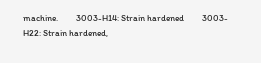machine.         3003-H14: Strain hardened         3003-H22: Strain hardened,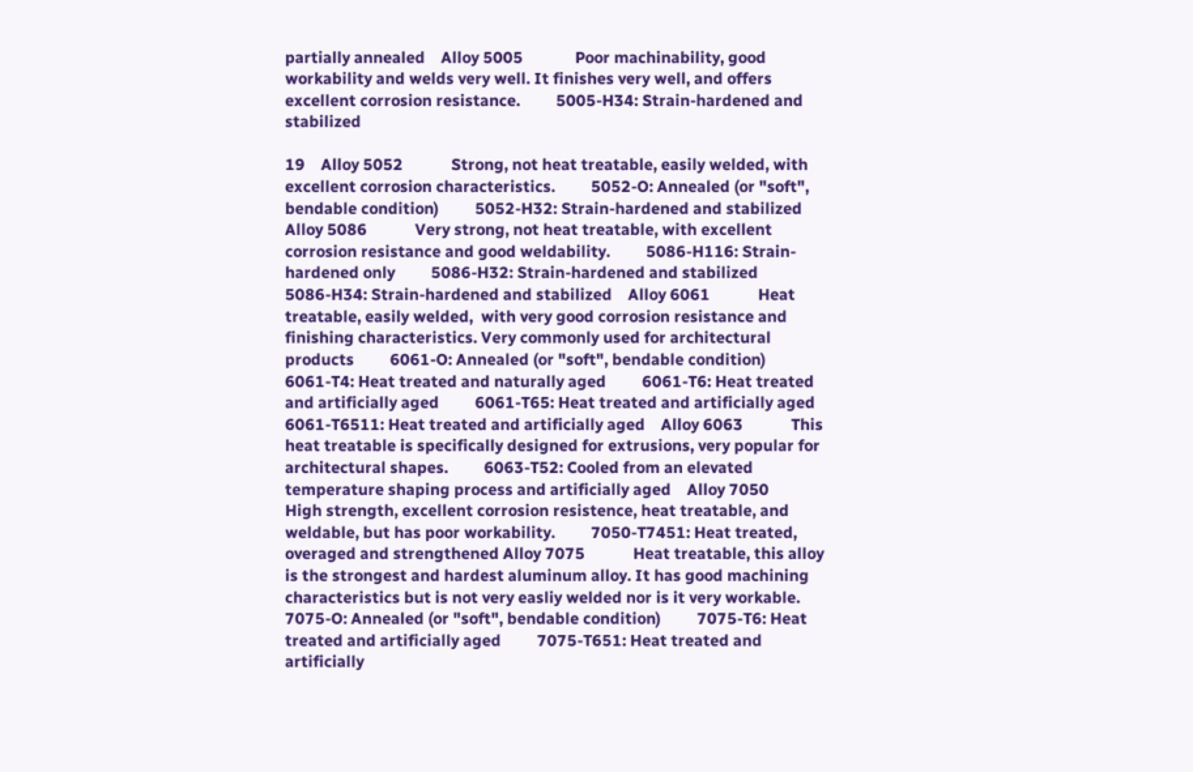partially annealed    Alloy 5005             Poor machinability, good workability and welds very well. It finishes very well, and offers excellent corrosion resistance.         5005-H34: Strain-hardened and stabilized

19    Alloy 5052            Strong, not heat treatable, easily welded, with excellent corrosion characteristics.         5052-O: Annealed (or "soft", bendable condition)         5052-H32: Strain-hardened and stabilized    Alloy 5086            Very strong, not heat treatable, with excellent corrosion resistance and good weldability.         5086-H116: Strain-hardened only         5086-H32: Strain-hardened and stabilized         5086-H34: Strain-hardened and stabilized    Alloy 6061            Heat treatable, easily welded,  with very good corrosion resistance and finishing characteristics. Very commonly used for architectural products         6061-O: Annealed (or "soft", bendable condition)         6061-T4: Heat treated and naturally aged         6061-T6: Heat treated and artificially aged         6061-T65: Heat treated and artificially aged         6061-T6511: Heat treated and artificially aged    Alloy 6063            This heat treatable is specifically designed for extrusions, very popular for architectural shapes.         6063-T52: Cooled from an elevated temperature shaping process and artificially aged    Alloy 7050            High strength, excellent corrosion resistence, heat treatable, and weldable, but has poor workability.         7050-T7451: Heat treated, overaged and strengthened Alloy 7075            Heat treatable, this alloy is the strongest and hardest aluminum alloy. It has good machining characteristics but is not very easliy welded nor is it very workable.         7075-O: Annealed (or "soft", bendable condition)         7075-T6: Heat treated and artificially aged         7075-T651: Heat treated and artificially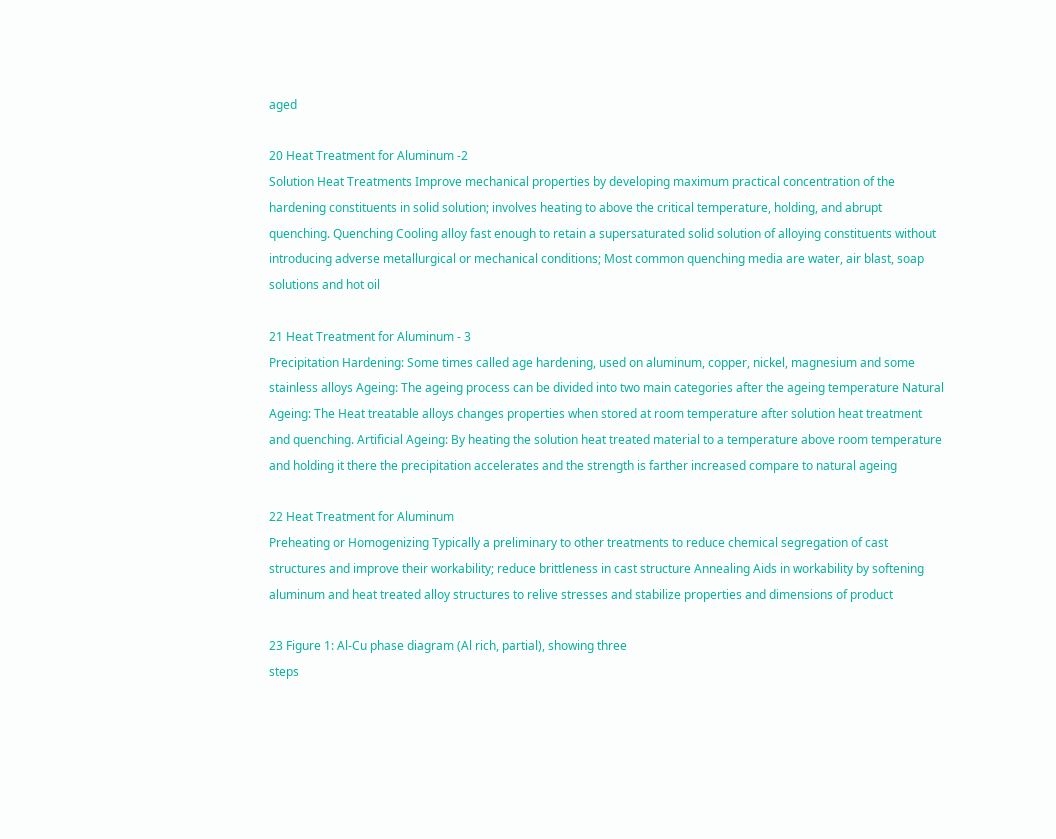aged

20 Heat Treatment for Aluminum -2
Solution Heat Treatments Improve mechanical properties by developing maximum practical concentration of the hardening constituents in solid solution; involves heating to above the critical temperature, holding, and abrupt quenching. Quenching Cooling alloy fast enough to retain a supersaturated solid solution of alloying constituents without introducing adverse metallurgical or mechanical conditions; Most common quenching media are water, air blast, soap solutions and hot oil

21 Heat Treatment for Aluminum - 3
Precipitation Hardening: Some times called age hardening, used on aluminum, copper, nickel, magnesium and some stainless alloys Ageing: The ageing process can be divided into two main categories after the ageing temperature Natural Ageing: The Heat treatable alloys changes properties when stored at room temperature after solution heat treatment and quenching. Artificial Ageing: By heating the solution heat treated material to a temperature above room temperature and holding it there the precipitation accelerates and the strength is farther increased compare to natural ageing

22 Heat Treatment for Aluminum
Preheating or Homogenizing Typically a preliminary to other treatments to reduce chemical segregation of cast structures and improve their workability; reduce brittleness in cast structure Annealing Aids in workability by softening aluminum and heat treated alloy structures to relive stresses and stabilize properties and dimensions of product

23 Figure 1: Al-Cu phase diagram (Al rich, partial), showing three
steps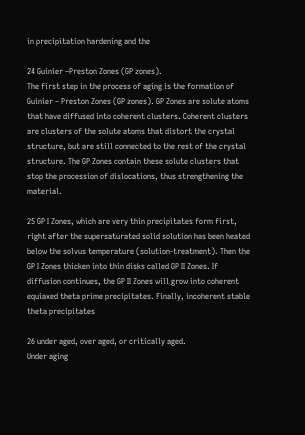in precipitation hardening and the

24 Guinier –Preston Zones (GP zones).
The first step in the process of aging is the formation of Guinier – Preston Zones (GP zones). GP Zones are solute atoms that have diffused into coherent clusters. Coherent clusters are clusters of the solute atoms that distort the crystal structure, but are still connected to the rest of the crystal structure. The GP Zones contain these solute clusters that stop the procession of dislocations, thus strengthening the material.

25 GP I Zones, which are very thin precipitates form first, right after the supersaturated solid solution has been heated below the solvus temperature (solution-treatment). Then the GP I Zones thicken into thin disks called GP II Zones. If diffusion continues, the GP II Zones will grow into coherent equiaxed theta prime precipitates. Finally, incoherent stable theta precipitates

26 under aged, over aged, or critically aged.
Under aging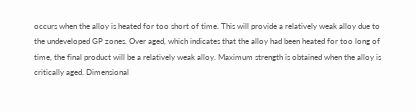occurs when the alloy is heated for too short of time. This will provide a relatively weak alloy due to the undeveloped GP zones. Over aged, which indicates that the alloy had been heated for too long of time, the final product will be a relatively weak alloy. Maximum strength is obtained when the alloy is critically aged. Dimensional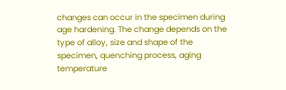changes can occur in the specimen during age hardening. The change depends on the type of alloy, size and shape of the specimen, quenching process, aging temperature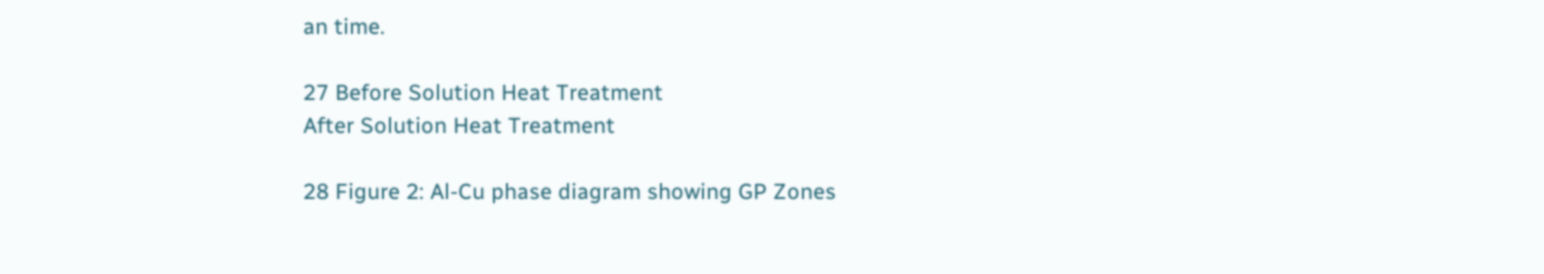an time.

27 Before Solution Heat Treatment
After Solution Heat Treatment

28 Figure 2: Al-Cu phase diagram showing GP Zones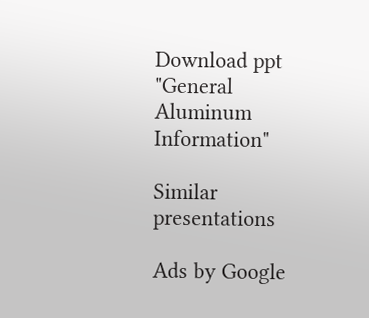Download ppt "General Aluminum Information"

Similar presentations

Ads by Google